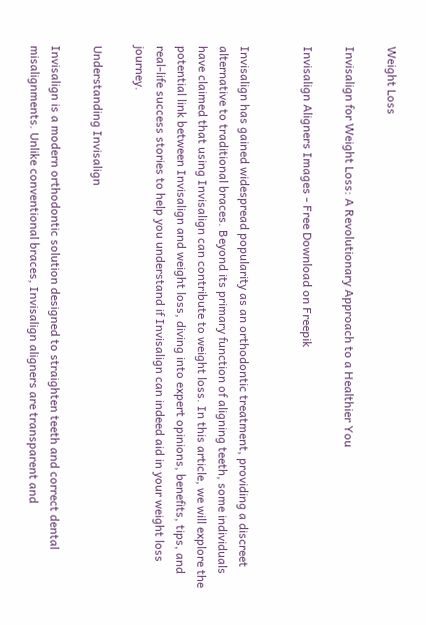Weight Loss

Invisalign for Weight Loss: A Revolutionary Approach to a Healthier You

Invisalign Aligners Images - Free Download on Freepik


Invisalign has gained widespread popularity as an orthodontic treatment, providing a discreet alternative to traditional braces. Beyond its primary function of aligning teeth, some individuals have claimed that using Invisalign can contribute to weight loss. In this article, we will explore the potential link between Invisalign and weight loss, diving into expert opinions, benefits, tips, and real-life success stories to help you understand if Invisalign can indeed aid in your weight loss journey.

Understanding Invisalign

Invisalign is a modern orthodontic solution designed to straighten teeth and correct dental misalignments. Unlike conventional braces, Invisalign aligners are transparent and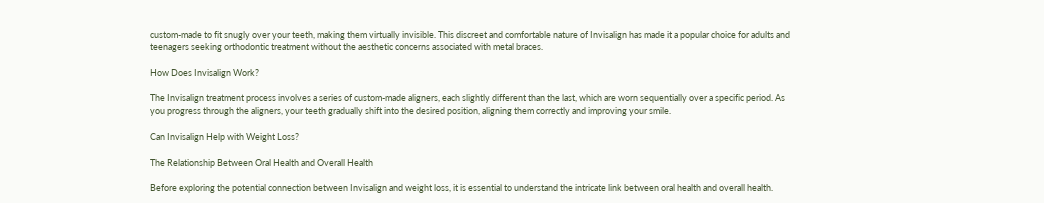custom-made to fit snugly over your teeth, making them virtually invisible. This discreet and comfortable nature of Invisalign has made it a popular choice for adults and teenagers seeking orthodontic treatment without the aesthetic concerns associated with metal braces.

How Does Invisalign Work?

The Invisalign treatment process involves a series of custom-made aligners, each slightly different than the last, which are worn sequentially over a specific period. As you progress through the aligners, your teeth gradually shift into the desired position, aligning them correctly and improving your smile.

Can Invisalign Help with Weight Loss?

The Relationship Between Oral Health and Overall Health

Before exploring the potential connection between Invisalign and weight loss, it is essential to understand the intricate link between oral health and overall health.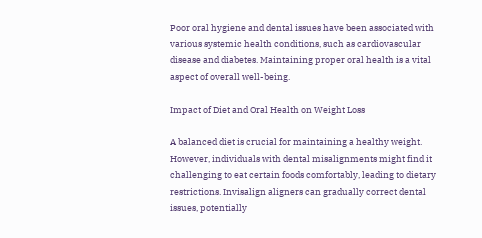Poor oral hygiene and dental issues have been associated with various systemic health conditions, such as cardiovascular disease and diabetes. Maintaining proper oral health is a vital aspect of overall well-being.

Impact of Diet and Oral Health on Weight Loss

A balanced diet is crucial for maintaining a healthy weight. However, individuals with dental misalignments might find it challenging to eat certain foods comfortably, leading to dietary restrictions. Invisalign aligners can gradually correct dental issues, potentially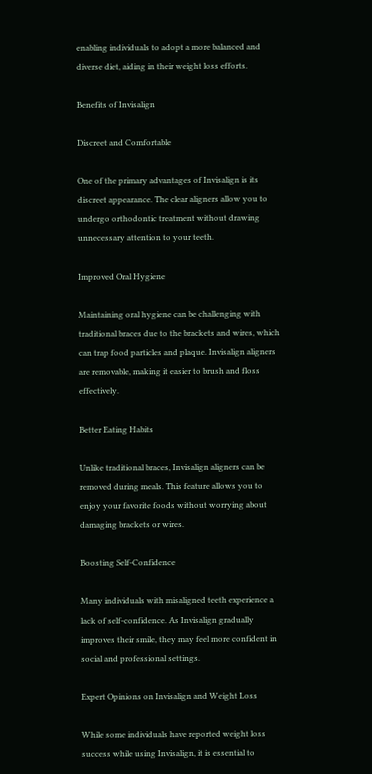enabling individuals to adopt a more balanced and diverse diet, aiding in their weight loss efforts.

Benefits of Invisalign

Discreet and Comfortable

One of the primary advantages of Invisalign is its discreet appearance. The clear aligners allow you to undergo orthodontic treatment without drawing unnecessary attention to your teeth.

Improved Oral Hygiene

Maintaining oral hygiene can be challenging with traditional braces due to the brackets and wires, which can trap food particles and plaque. Invisalign aligners are removable, making it easier to brush and floss effectively.

Better Eating Habits

Unlike traditional braces, Invisalign aligners can be removed during meals. This feature allows you to enjoy your favorite foods without worrying about damaging brackets or wires.

Boosting Self-Confidence

Many individuals with misaligned teeth experience a lack of self-confidence. As Invisalign gradually improves their smile, they may feel more confident in social and professional settings.

Expert Opinions on Invisalign and Weight Loss

While some individuals have reported weight loss success while using Invisalign, it is essential to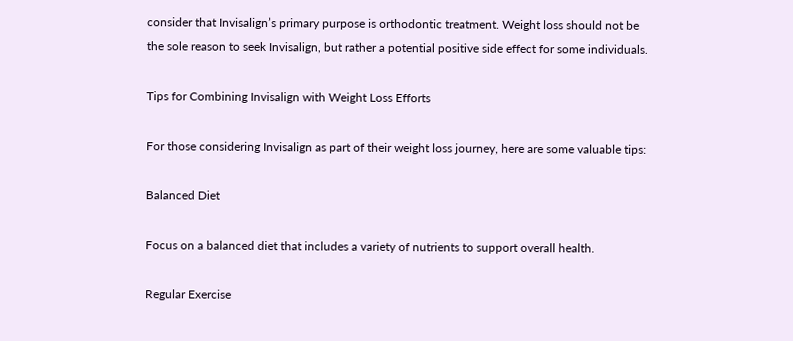consider that Invisalign’s primary purpose is orthodontic treatment. Weight loss should not be the sole reason to seek Invisalign, but rather a potential positive side effect for some individuals.

Tips for Combining Invisalign with Weight Loss Efforts

For those considering Invisalign as part of their weight loss journey, here are some valuable tips:

Balanced Diet

Focus on a balanced diet that includes a variety of nutrients to support overall health.

Regular Exercise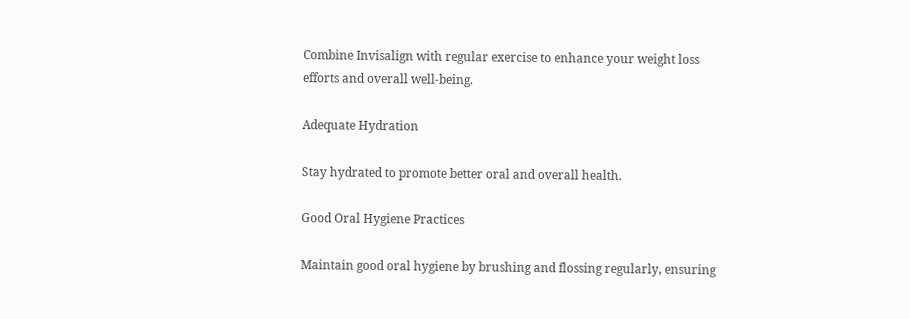Combine Invisalign with regular exercise to enhance your weight loss efforts and overall well-being.

Adequate Hydration

Stay hydrated to promote better oral and overall health.

Good Oral Hygiene Practices

Maintain good oral hygiene by brushing and flossing regularly, ensuring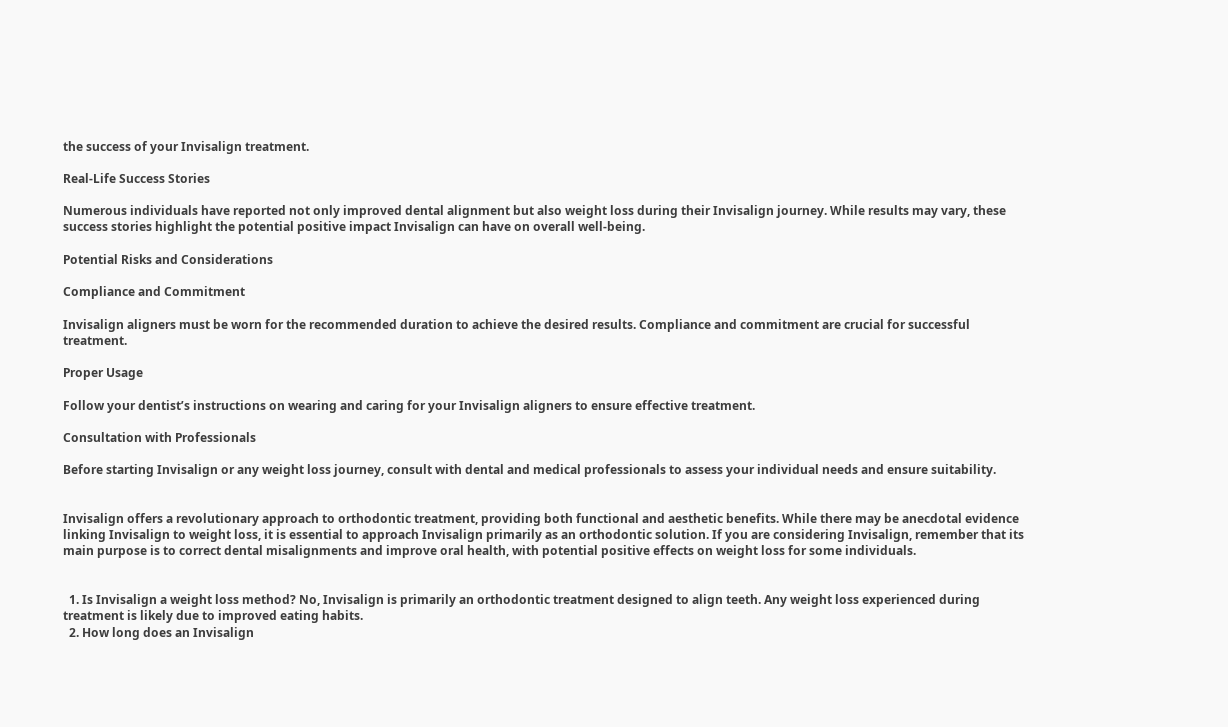the success of your Invisalign treatment.

Real-Life Success Stories

Numerous individuals have reported not only improved dental alignment but also weight loss during their Invisalign journey. While results may vary, these success stories highlight the potential positive impact Invisalign can have on overall well-being.

Potential Risks and Considerations

Compliance and Commitment

Invisalign aligners must be worn for the recommended duration to achieve the desired results. Compliance and commitment are crucial for successful treatment.

Proper Usage

Follow your dentist’s instructions on wearing and caring for your Invisalign aligners to ensure effective treatment.

Consultation with Professionals

Before starting Invisalign or any weight loss journey, consult with dental and medical professionals to assess your individual needs and ensure suitability.


Invisalign offers a revolutionary approach to orthodontic treatment, providing both functional and aesthetic benefits. While there may be anecdotal evidence linking Invisalign to weight loss, it is essential to approach Invisalign primarily as an orthodontic solution. If you are considering Invisalign, remember that its main purpose is to correct dental misalignments and improve oral health, with potential positive effects on weight loss for some individuals.


  1. Is Invisalign a weight loss method? No, Invisalign is primarily an orthodontic treatment designed to align teeth. Any weight loss experienced during treatment is likely due to improved eating habits.
  2. How long does an Invisalign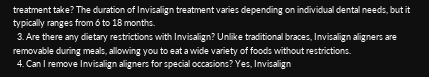treatment take? The duration of Invisalign treatment varies depending on individual dental needs, but it typically ranges from 6 to 18 months.
  3. Are there any dietary restrictions with Invisalign? Unlike traditional braces, Invisalign aligners are removable during meals, allowing you to eat a wide variety of foods without restrictions.
  4. Can I remove Invisalign aligners for special occasions? Yes, Invisalign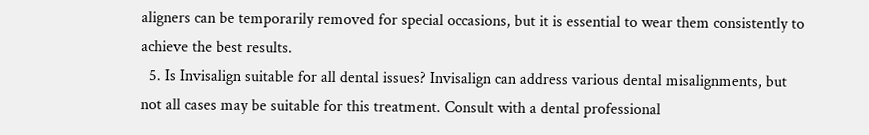aligners can be temporarily removed for special occasions, but it is essential to wear them consistently to achieve the best results.
  5. Is Invisalign suitable for all dental issues? Invisalign can address various dental misalignments, but not all cases may be suitable for this treatment. Consult with a dental professional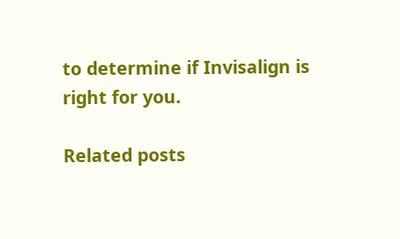to determine if Invisalign is right for you.

Related posts